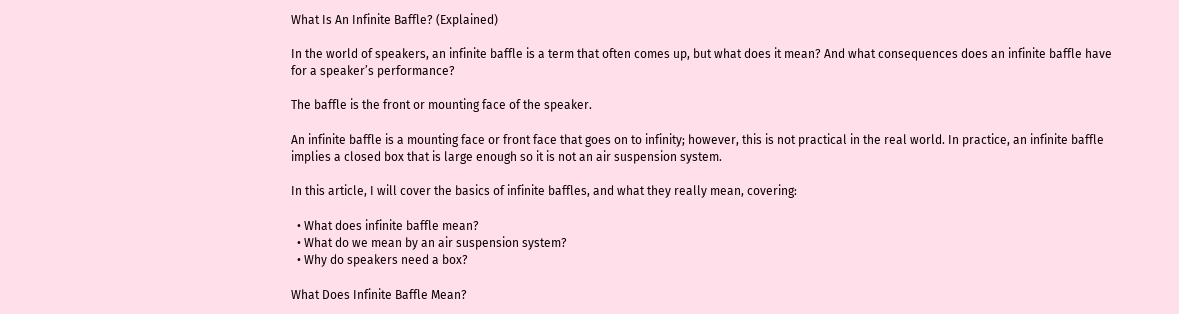What Is An Infinite Baffle? (Explained)

In the world of speakers, an infinite baffle is a term that often comes up, but what does it mean? And what consequences does an infinite baffle have for a speaker’s performance?

The baffle is the front or mounting face of the speaker.

An infinite baffle is a mounting face or front face that goes on to infinity; however, this is not practical in the real world. In practice, an infinite baffle implies a closed box that is large enough so it is not an air suspension system.

In this article, I will cover the basics of infinite baffles, and what they really mean, covering:

  • What does infinite baffle mean?
  • What do we mean by an air suspension system?
  • Why do speakers need a box?

What Does Infinite Baffle Mean?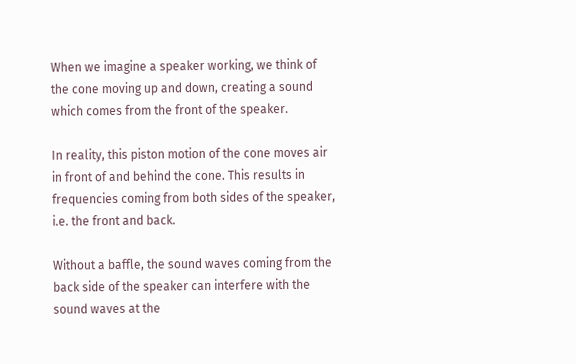When we imagine a speaker working, we think of the cone moving up and down, creating a sound which comes from the front of the speaker.

In reality, this piston motion of the cone moves air in front of and behind the cone. This results in frequencies coming from both sides of the speaker, i.e. the front and back.

Without a baffle, the sound waves coming from the back side of the speaker can interfere with the sound waves at the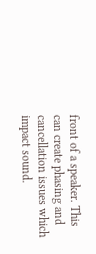front of a speaker. This can create phasing and cancellation issues which impact sound.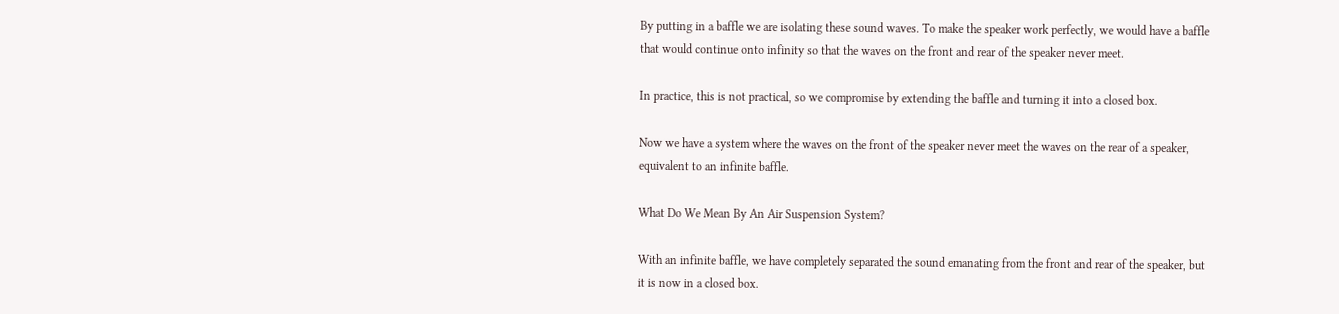By putting in a baffle we are isolating these sound waves. To make the speaker work perfectly, we would have a baffle that would continue onto infinity so that the waves on the front and rear of the speaker never meet.

In practice, this is not practical, so we compromise by extending the baffle and turning it into a closed box.

Now we have a system where the waves on the front of the speaker never meet the waves on the rear of a speaker, equivalent to an infinite baffle.

What Do We Mean By An Air Suspension System?

With an infinite baffle, we have completely separated the sound emanating from the front and rear of the speaker, but it is now in a closed box.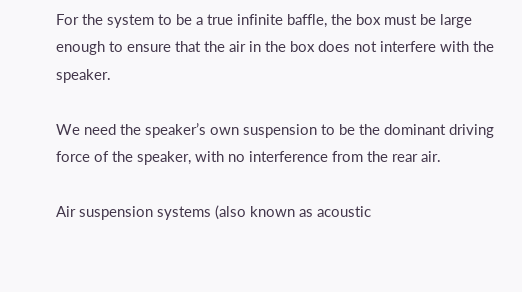For the system to be a true infinite baffle, the box must be large enough to ensure that the air in the box does not interfere with the speaker.

We need the speaker’s own suspension to be the dominant driving force of the speaker, with no interference from the rear air.

Air suspension systems (also known as acoustic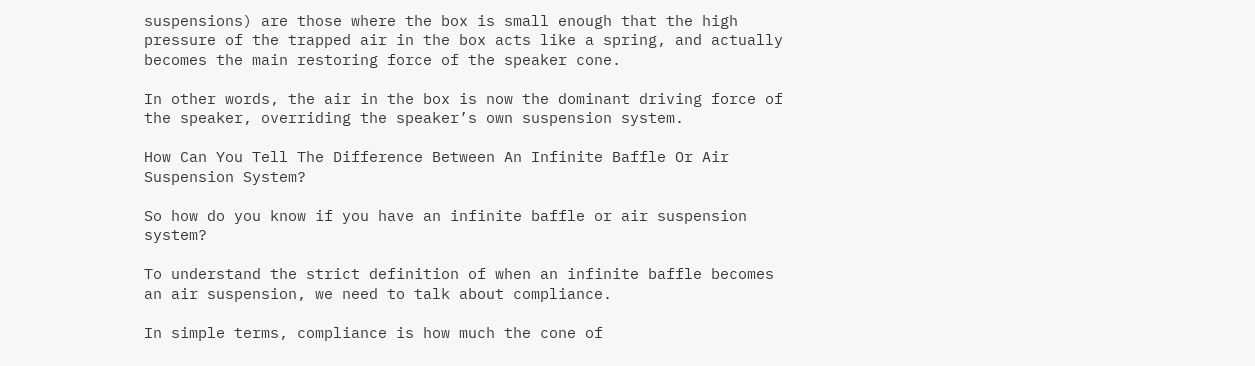suspensions) are those where the box is small enough that the high pressure of the trapped air in the box acts like a spring, and actually becomes the main restoring force of the speaker cone.

In other words, the air in the box is now the dominant driving force of the speaker, overriding the speaker’s own suspension system.

How Can You Tell The Difference Between An Infinite Baffle Or Air Suspension System?

So how do you know if you have an infinite baffle or air suspension system?

To understand the strict definition of when an infinite baffle becomes an air suspension, we need to talk about compliance.

In simple terms, compliance is how much the cone of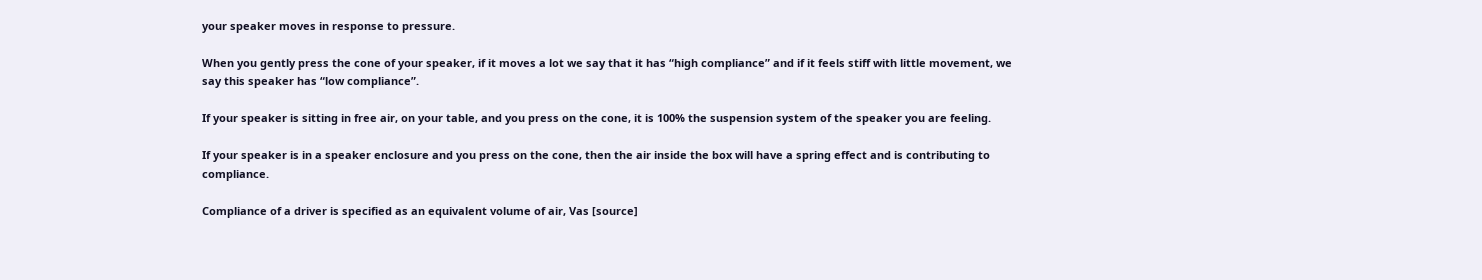your speaker moves in response to pressure.

When you gently press the cone of your speaker, if it moves a lot we say that it has “high compliance” and if it feels stiff with little movement, we say this speaker has “low compliance”.

If your speaker is sitting in free air, on your table, and you press on the cone, it is 100% the suspension system of the speaker you are feeling.

If your speaker is in a speaker enclosure and you press on the cone, then the air inside the box will have a spring effect and is contributing to compliance.

Compliance of a driver is specified as an equivalent volume of air, Vas [source]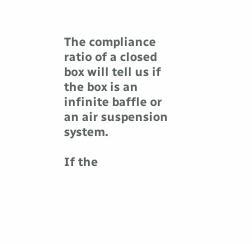The compliance ratio of a closed box will tell us if the box is an infinite baffle or an air suspension system.

If the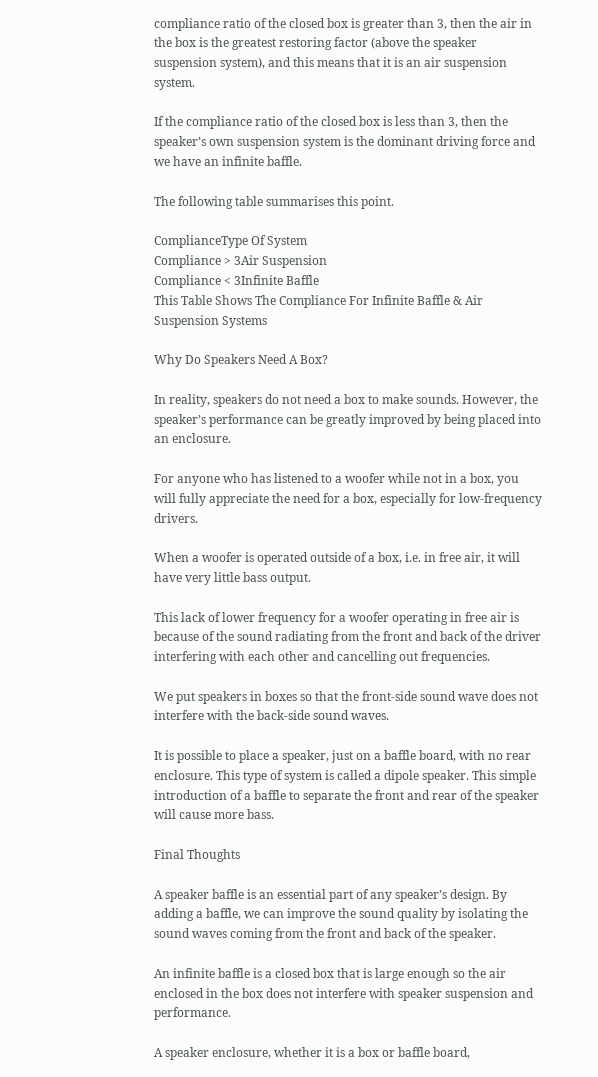compliance ratio of the closed box is greater than 3, then the air in the box is the greatest restoring factor (above the speaker suspension system), and this means that it is an air suspension system.

If the compliance ratio of the closed box is less than 3, then the speaker’s own suspension system is the dominant driving force and we have an infinite baffle.

The following table summarises this point.

ComplianceType Of System
Compliance > 3Air Suspension
Compliance < 3Infinite Baffle
This Table Shows The Compliance For Infinite Baffle & Air Suspension Systems

Why Do Speakers Need A Box?

In reality, speakers do not need a box to make sounds. However, the speaker’s performance can be greatly improved by being placed into an enclosure.

For anyone who has listened to a woofer while not in a box, you will fully appreciate the need for a box, especially for low-frequency drivers.

When a woofer is operated outside of a box, i.e. in free air, it will have very little bass output.

This lack of lower frequency for a woofer operating in free air is because of the sound radiating from the front and back of the driver interfering with each other and cancelling out frequencies.

We put speakers in boxes so that the front-side sound wave does not interfere with the back-side sound waves.

It is possible to place a speaker, just on a baffle board, with no rear enclosure. This type of system is called a dipole speaker. This simple introduction of a baffle to separate the front and rear of the speaker will cause more bass.

Final Thoughts

A speaker baffle is an essential part of any speaker’s design. By adding a baffle, we can improve the sound quality by isolating the sound waves coming from the front and back of the speaker.

An infinite baffle is a closed box that is large enough so the air enclosed in the box does not interfere with speaker suspension and performance.

A speaker enclosure, whether it is a box or baffle board,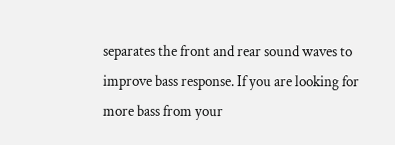separates the front and rear sound waves to improve bass response. If you are looking for more bass from your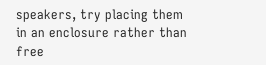speakers, try placing them in an enclosure rather than free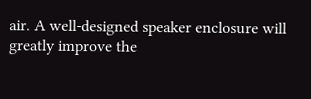air. A well-designed speaker enclosure will greatly improve the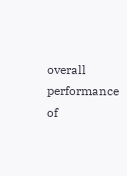overall performance of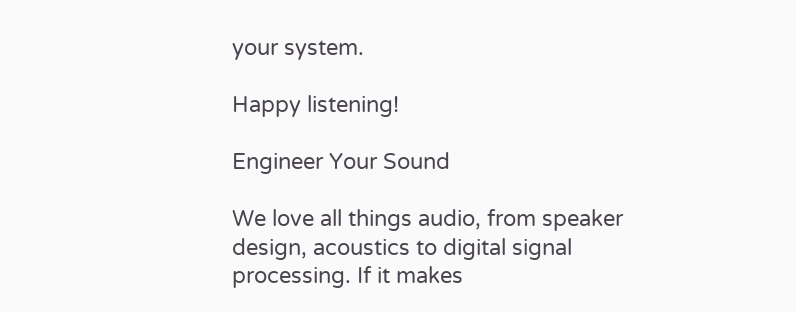your system.

Happy listening!

Engineer Your Sound

We love all things audio, from speaker design, acoustics to digital signal processing. If it makes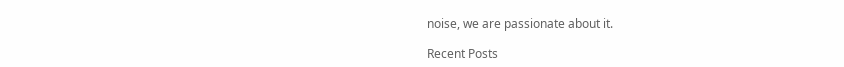noise, we are passionate about it.

Recent Posts